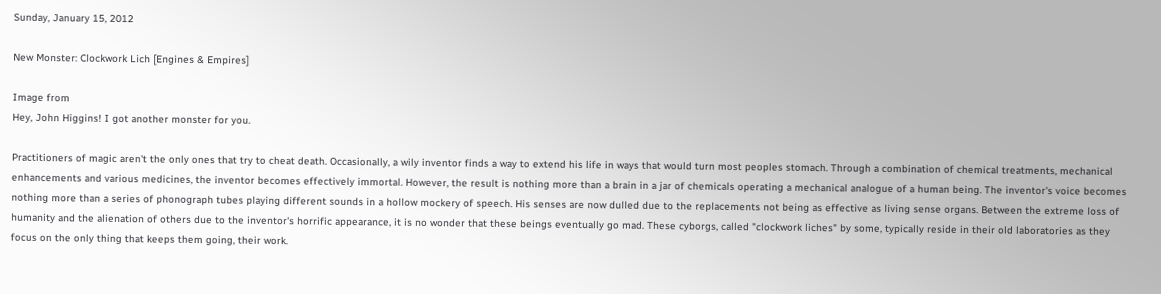Sunday, January 15, 2012

New Monster: Clockwork Lich [Engines & Empires]

Image from
Hey, John Higgins! I got another monster for you.

Practitioners of magic aren't the only ones that try to cheat death. Occasionally, a wily inventor finds a way to extend his life in ways that would turn most peoples stomach. Through a combination of chemical treatments, mechanical enhancements and various medicines, the inventor becomes effectively immortal. However, the result is nothing more than a brain in a jar of chemicals operating a mechanical analogue of a human being. The inventor's voice becomes nothing more than a series of phonograph tubes playing different sounds in a hollow mockery of speech. His senses are now dulled due to the replacements not being as effective as living sense organs. Between the extreme loss of humanity and the alienation of others due to the inventor's horrific appearance, it is no wonder that these beings eventually go mad. These cyborgs, called "clockwork liches" by some, typically reside in their old laboratories as they focus on the only thing that keeps them going, their work.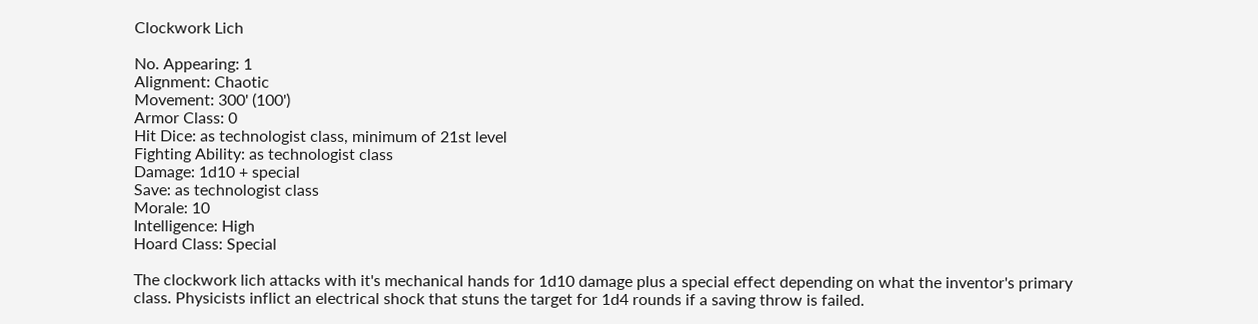Clockwork Lich

No. Appearing: 1
Alignment: Chaotic
Movement: 300' (100')
Armor Class: 0
Hit Dice: as technologist class, minimum of 21st level
Fighting Ability: as technologist class
Damage: 1d10 + special
Save: as technologist class
Morale: 10
Intelligence: High
Hoard Class: Special

The clockwork lich attacks with it's mechanical hands for 1d10 damage plus a special effect depending on what the inventor's primary class. Physicists inflict an electrical shock that stuns the target for 1d4 rounds if a saving throw is failed.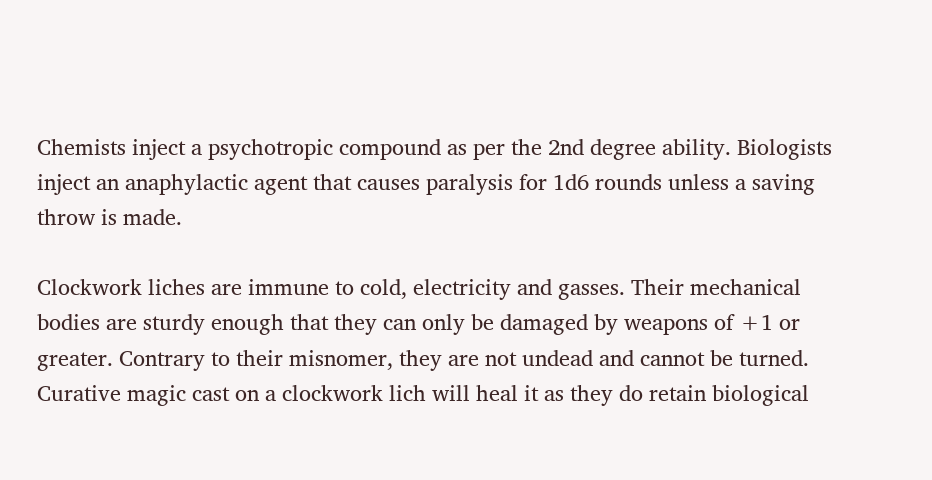Chemists inject a psychotropic compound as per the 2nd degree ability. Biologists inject an anaphylactic agent that causes paralysis for 1d6 rounds unless a saving throw is made.

Clockwork liches are immune to cold, electricity and gasses. Their mechanical bodies are sturdy enough that they can only be damaged by weapons of +1 or greater. Contrary to their misnomer, they are not undead and cannot be turned. Curative magic cast on a clockwork lich will heal it as they do retain biological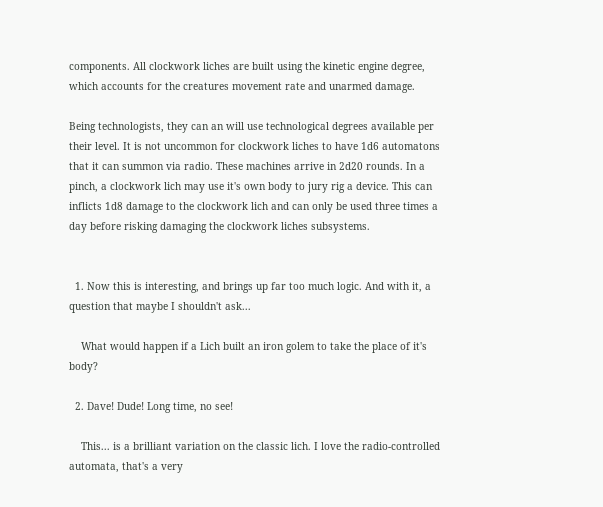components. All clockwork liches are built using the kinetic engine degree, which accounts for the creatures movement rate and unarmed damage.

Being technologists, they can an will use technological degrees available per their level. It is not uncommon for clockwork liches to have 1d6 automatons that it can summon via radio. These machines arrive in 2d20 rounds. In a pinch, a clockwork lich may use it's own body to jury rig a device. This can inflicts 1d8 damage to the clockwork lich and can only be used three times a day before risking damaging the clockwork liches subsystems.


  1. Now this is interesting, and brings up far too much logic. And with it, a question that maybe I shouldn't ask...

    What would happen if a Lich built an iron golem to take the place of it's body?

  2. Dave! Dude! Long time, no see!

    This... is a brilliant variation on the classic lich. I love the radio-controlled automata, that's a very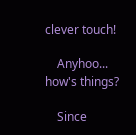clever touch!

    Anyhoo... how's things?

    Since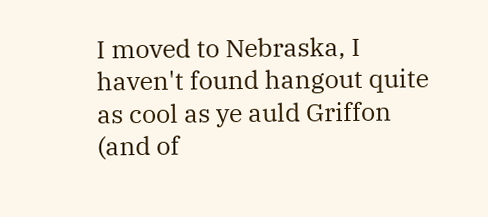I moved to Nebraska, I haven't found hangout quite as cool as ye auld Griffon (and of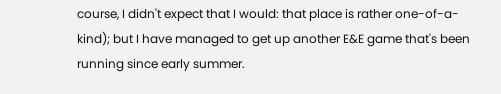course, I didn't expect that I would: that place is rather one-of-a-kind); but I have managed to get up another E&E game that's been running since early summer.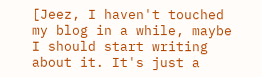[Jeez, I haven't touched my blog in a while, maybe I should start writing about it. It's just a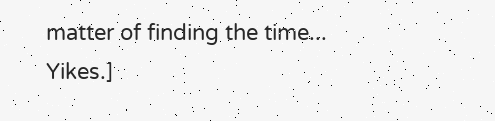matter of finding the time... Yikes.]